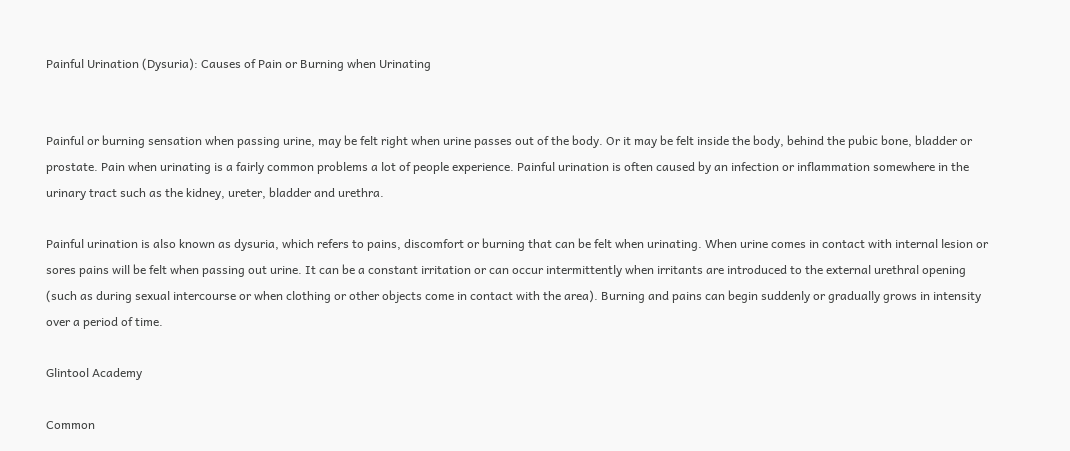Painful Urination (Dysuria): Causes of Pain or Burning when Urinating


Painful or burning sensation when passing urine, may be felt right when urine passes out of the body. Or it may be felt inside the body, behind the pubic bone, bladder or prostate. Pain when urinating is a fairly common problems a lot of people experience. Painful urination is often caused by an infection or inflammation somewhere in the urinary tract such as the kidney, ureter, bladder and urethra.

Painful urination is also known as dysuria, which refers to pains, discomfort or burning that can be felt when urinating. When urine comes in contact with internal lesion or sores pains will be felt when passing out urine. It can be a constant irritation or can occur intermittently when irritants are introduced to the external urethral opening (such as during sexual intercourse or when clothing or other objects come in contact with the area). Burning and pains can begin suddenly or gradually grows in intensity over a period of time.

Glintool Academy

Common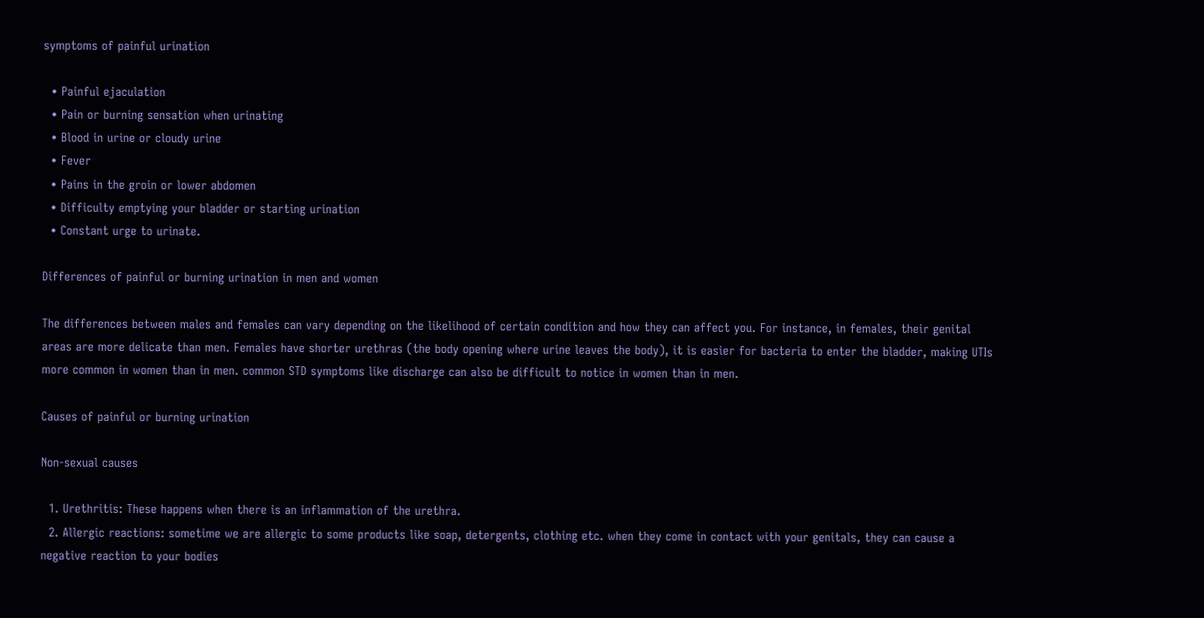symptoms of painful urination

  • Painful ejaculation
  • Pain or burning sensation when urinating
  • Blood in urine or cloudy urine
  • Fever
  • Pains in the groin or lower abdomen
  • Difficulty emptying your bladder or starting urination
  • Constant urge to urinate.

Differences of painful or burning urination in men and women

The differences between males and females can vary depending on the likelihood of certain condition and how they can affect you. For instance, in females, their genital areas are more delicate than men. Females have shorter urethras (the body opening where urine leaves the body), it is easier for bacteria to enter the bladder, making UTIs more common in women than in men. common STD symptoms like discharge can also be difficult to notice in women than in men.

Causes of painful or burning urination

Non-sexual causes

  1. Urethritis: These happens when there is an inflammation of the urethra.
  2. Allergic reactions: sometime we are allergic to some products like soap, detergents, clothing etc. when they come in contact with your genitals, they can cause a negative reaction to your bodies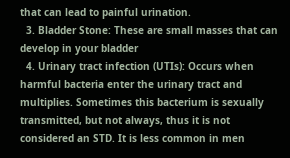that can lead to painful urination.
  3. Bladder Stone: These are small masses that can develop in your bladder
  4. Urinary tract infection (UTIs): Occurs when harmful bacteria enter the urinary tract and multiplies. Sometimes this bacterium is sexually transmitted, but not always, thus it is not considered an STD. It is less common in men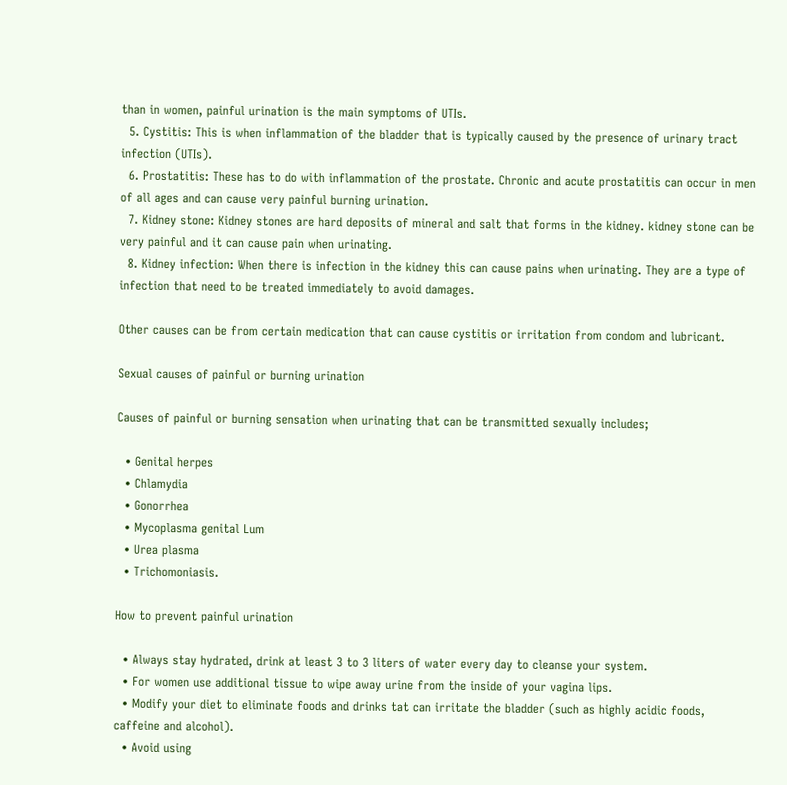than in women, painful urination is the main symptoms of UTIs.
  5. Cystitis: This is when inflammation of the bladder that is typically caused by the presence of urinary tract infection (UTIs).
  6. Prostatitis: These has to do with inflammation of the prostate. Chronic and acute prostatitis can occur in men of all ages and can cause very painful burning urination.
  7. Kidney stone: Kidney stones are hard deposits of mineral and salt that forms in the kidney. kidney stone can be very painful and it can cause pain when urinating.
  8. Kidney infection: When there is infection in the kidney this can cause pains when urinating. They are a type of infection that need to be treated immediately to avoid damages.

Other causes can be from certain medication that can cause cystitis or irritation from condom and lubricant.

Sexual causes of painful or burning urination

Causes of painful or burning sensation when urinating that can be transmitted sexually includes;

  • Genital herpes
  • Chlamydia
  • Gonorrhea
  • Mycoplasma genital Lum
  • Urea plasma
  • Trichomoniasis.

How to prevent painful urination

  • Always stay hydrated, drink at least 3 to 3 liters of water every day to cleanse your system.
  • For women use additional tissue to wipe away urine from the inside of your vagina lips.
  • Modify your diet to eliminate foods and drinks tat can irritate the bladder (such as highly acidic foods, caffeine and alcohol).
  • Avoid using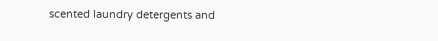scented laundry detergents and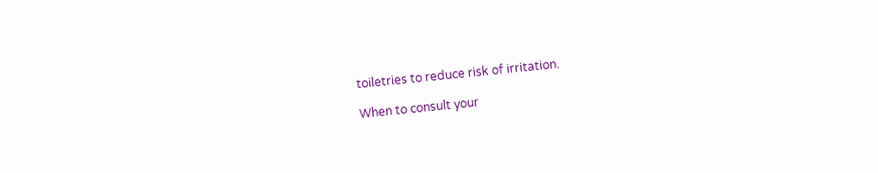toiletries to reduce risk of irritation.

When to consult your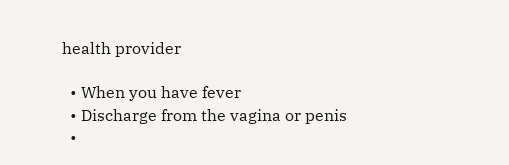health provider

  • When you have fever
  • Discharge from the vagina or penis
  •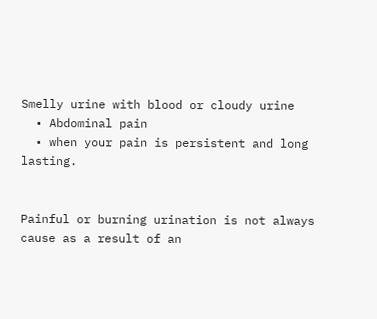Smelly urine with blood or cloudy urine
  • Abdominal pain
  • when your pain is persistent and long lasting.


Painful or burning urination is not always cause as a result of an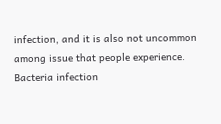infection, and it is also not uncommon among issue that people experience. Bacteria infection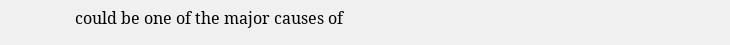could be one of the major causes of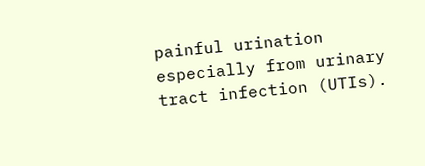painful urination especially from urinary tract infection (UTIs).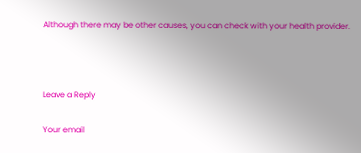Although there may be other causes, you can check with your health provider.



Leave a Reply

Your email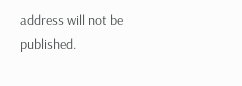address will not be published.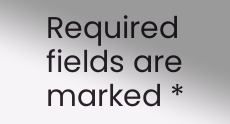Required fields are marked *